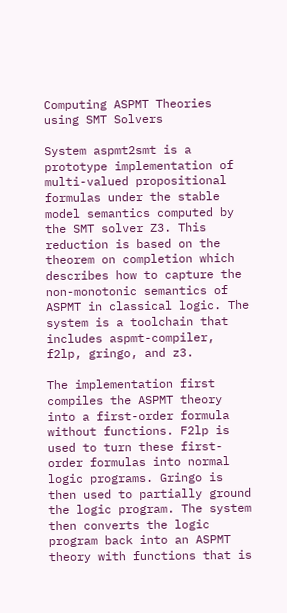Computing ASPMT Theories using SMT Solvers

System aspmt2smt is a prototype implementation of multi-valued propositional formulas under the stable model semantics computed by the SMT solver Z3. This reduction is based on the theorem on completion which describes how to capture the non-monotonic semantics of ASPMT in classical logic. The system is a toolchain that includes aspmt-compiler, f2lp, gringo, and z3.

The implementation first compiles the ASPMT theory into a first-order formula without functions. F2lp is used to turn these first-order formulas into normal logic programs. Gringo is then used to partially ground the logic program. The system then converts the logic program back into an ASPMT theory with functions that is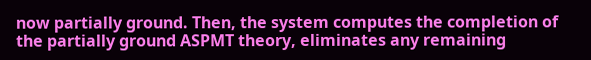now partially ground. Then, the system computes the completion of the partially ground ASPMT theory, eliminates any remaining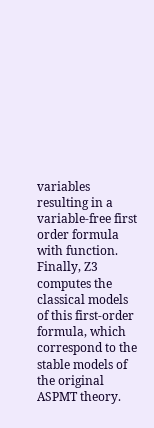variables resulting in a variable-free first order formula with function. Finally, Z3 computes the classical models of this first-order formula, which correspond to the stable models of the original ASPMT theory.